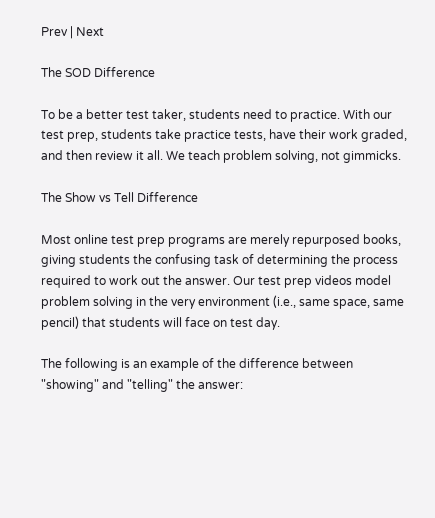Prev | Next

The SOD Difference

To be a better test taker, students need to practice. With our test prep, students take practice tests, have their work graded, and then review it all. We teach problem solving, not gimmicks.

The Show vs Tell Difference

Most online test prep programs are merely repurposed books, giving students the confusing task of determining the process required to work out the answer. Our test prep videos model problem solving in the very environment (i.e., same space, same pencil) that students will face on test day.

The following is an example of the difference between "showing" and "telling" the answer: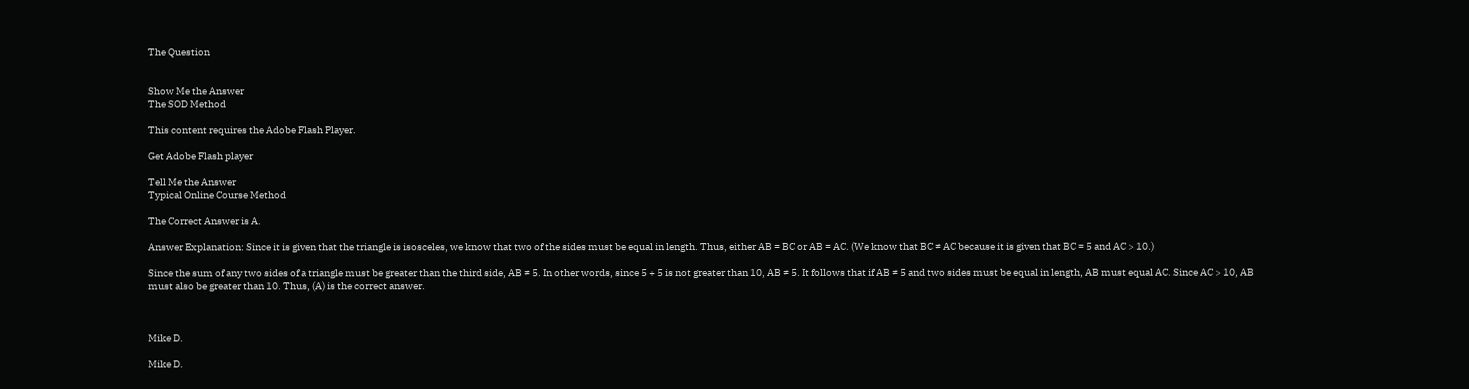The Question


Show Me the Answer
The SOD Method

This content requires the Adobe Flash Player.

Get Adobe Flash player

Tell Me the Answer
Typical Online Course Method

The Correct Answer is A.

Answer Explanation: Since it is given that the triangle is isosceles, we know that two of the sides must be equal in length. Thus, either AB = BC or AB = AC. (We know that BC ≠ AC because it is given that BC = 5 and AC > 10.)

Since the sum of any two sides of a triangle must be greater than the third side, AB ≠ 5. In other words, since 5 + 5 is not greater than 10, AB ≠ 5. It follows that if AB ≠ 5 and two sides must be equal in length, AB must equal AC. Since AC > 10, AB must also be greater than 10. Thus, (A) is the correct answer.



Mike D.

Mike D.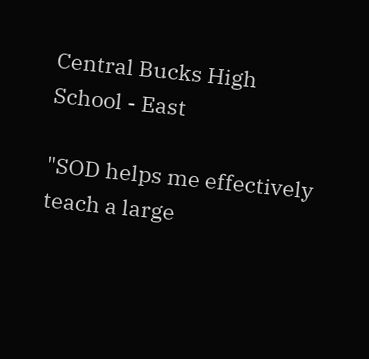Central Bucks High
School - East

"SOD helps me effectively teach a large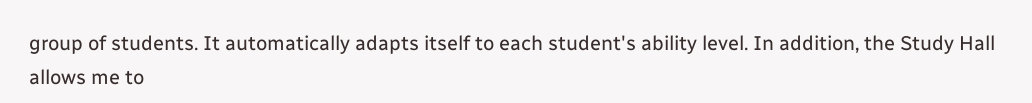group of students. It automatically adapts itself to each student's ability level. In addition, the Study Hall allows me to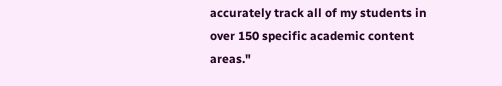accurately track all of my students in over 150 specific academic content areas."